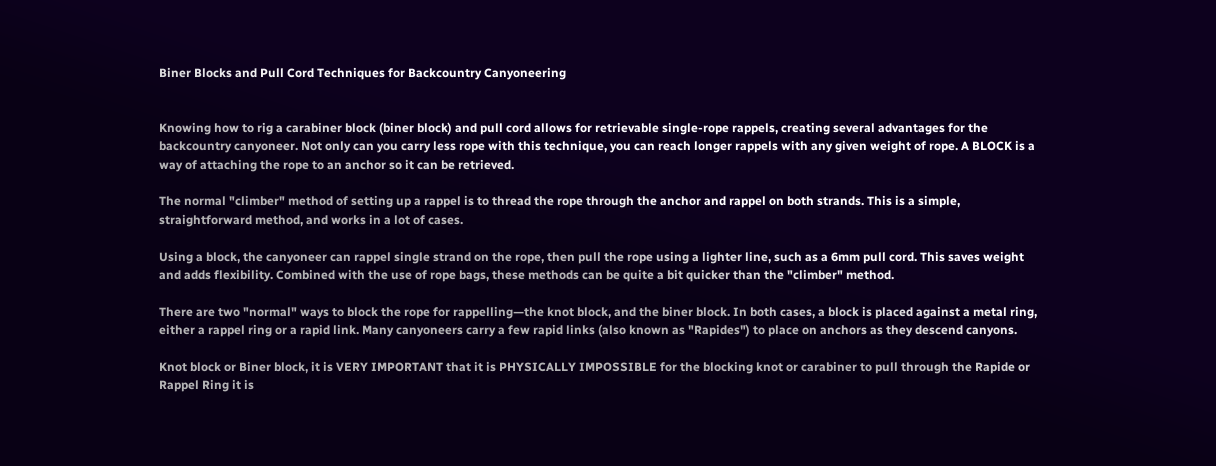Biner Blocks and Pull Cord Techniques for Backcountry Canyoneering


Knowing how to rig a carabiner block (biner block) and pull cord allows for retrievable single-rope rappels, creating several advantages for the backcountry canyoneer. Not only can you carry less rope with this technique, you can reach longer rappels with any given weight of rope. A BLOCK is a way of attaching the rope to an anchor so it can be retrieved.

The normal "climber" method of setting up a rappel is to thread the rope through the anchor and rappel on both strands. This is a simple, straightforward method, and works in a lot of cases.

Using a block, the canyoneer can rappel single strand on the rope, then pull the rope using a lighter line, such as a 6mm pull cord. This saves weight and adds flexibility. Combined with the use of rope bags, these methods can be quite a bit quicker than the "climber" method.

There are two "normal" ways to block the rope for rappelling—the knot block, and the biner block. In both cases, a block is placed against a metal ring, either a rappel ring or a rapid link. Many canyoneers carry a few rapid links (also known as "Rapides") to place on anchors as they descend canyons.

Knot block or Biner block, it is VERY IMPORTANT that it is PHYSICALLY IMPOSSIBLE for the blocking knot or carabiner to pull through the Rapide or Rappel Ring it is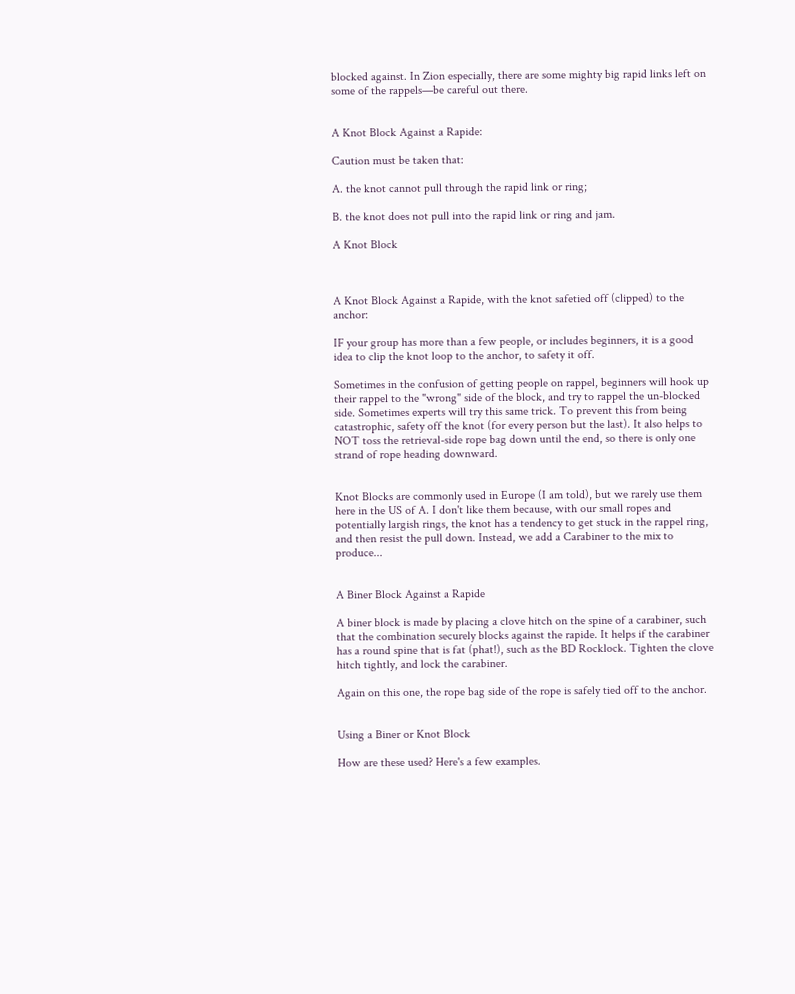blocked against. In Zion especially, there are some mighty big rapid links left on some of the rappels—be careful out there.


A Knot Block Against a Rapide:

Caution must be taken that:

A. the knot cannot pull through the rapid link or ring;

B. the knot does not pull into the rapid link or ring and jam.

A Knot Block



A Knot Block Against a Rapide, with the knot safetied off (clipped) to the anchor:

IF your group has more than a few people, or includes beginners, it is a good idea to clip the knot loop to the anchor, to safety it off.

Sometimes in the confusion of getting people on rappel, beginners will hook up their rappel to the "wrong" side of the block, and try to rappel the un-blocked side. Sometimes experts will try this same trick. To prevent this from being catastrophic, safety off the knot (for every person but the last). It also helps to NOT toss the retrieval-side rope bag down until the end, so there is only one strand of rope heading downward.


Knot Blocks are commonly used in Europe (I am told), but we rarely use them here in the US of A. I don't like them because, with our small ropes and potentially largish rings, the knot has a tendency to get stuck in the rappel ring, and then resist the pull down. Instead, we add a Carabiner to the mix to produce...


A Biner Block Against a Rapide

A biner block is made by placing a clove hitch on the spine of a carabiner, such that the combination securely blocks against the rapide. It helps if the carabiner has a round spine that is fat (phat!), such as the BD Rocklock. Tighten the clove hitch tightly, and lock the carabiner.

Again on this one, the rope bag side of the rope is safely tied off to the anchor.


Using a Biner or Knot Block

How are these used? Here's a few examples.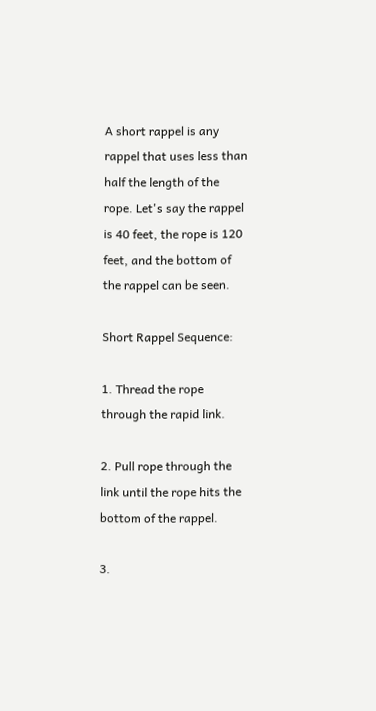A short rappel is any rappel that uses less than half the length of the rope. Let's say the rappel is 40 feet, the rope is 120 feet, and the bottom of the rappel can be seen.

Short Rappel Sequence:

1. Thread the rope through the rapid link.

2. Pull rope through the link until the rope hits the bottom of the rappel.

3.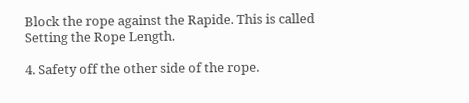Block the rope against the Rapide. This is called Setting the Rope Length.

4. Safety off the other side of the rope.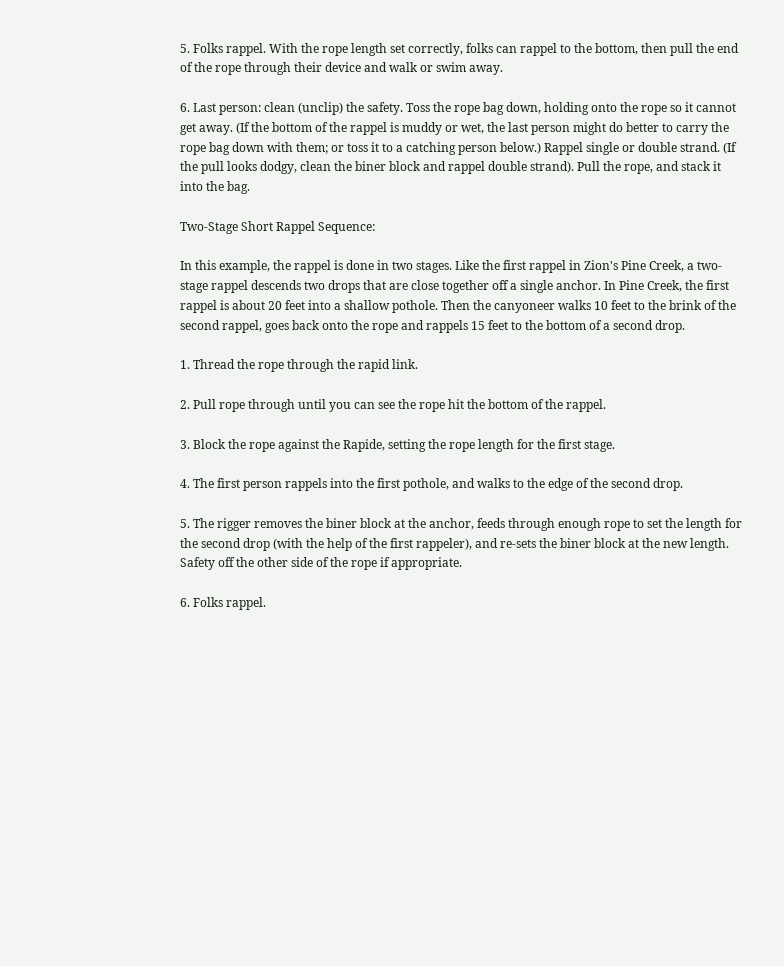5. Folks rappel. With the rope length set correctly, folks can rappel to the bottom, then pull the end of the rope through their device and walk or swim away.

6. Last person: clean (unclip) the safety. Toss the rope bag down, holding onto the rope so it cannot get away. (If the bottom of the rappel is muddy or wet, the last person might do better to carry the rope bag down with them; or toss it to a catching person below.) Rappel single or double strand. (If the pull looks dodgy, clean the biner block and rappel double strand). Pull the rope, and stack it into the bag.

Two-Stage Short Rappel Sequence:

In this example, the rappel is done in two stages. Like the first rappel in Zion's Pine Creek, a two-stage rappel descends two drops that are close together off a single anchor. In Pine Creek, the first rappel is about 20 feet into a shallow pothole. Then the canyoneer walks 10 feet to the brink of the second rappel, goes back onto the rope and rappels 15 feet to the bottom of a second drop.

1. Thread the rope through the rapid link.

2. Pull rope through until you can see the rope hit the bottom of the rappel.

3. Block the rope against the Rapide, setting the rope length for the first stage.

4. The first person rappels into the first pothole, and walks to the edge of the second drop.

5. The rigger removes the biner block at the anchor, feeds through enough rope to set the length for the second drop (with the help of the first rappeler), and re-sets the biner block at the new length. Safety off the other side of the rope if appropriate.

6. Folks rappel.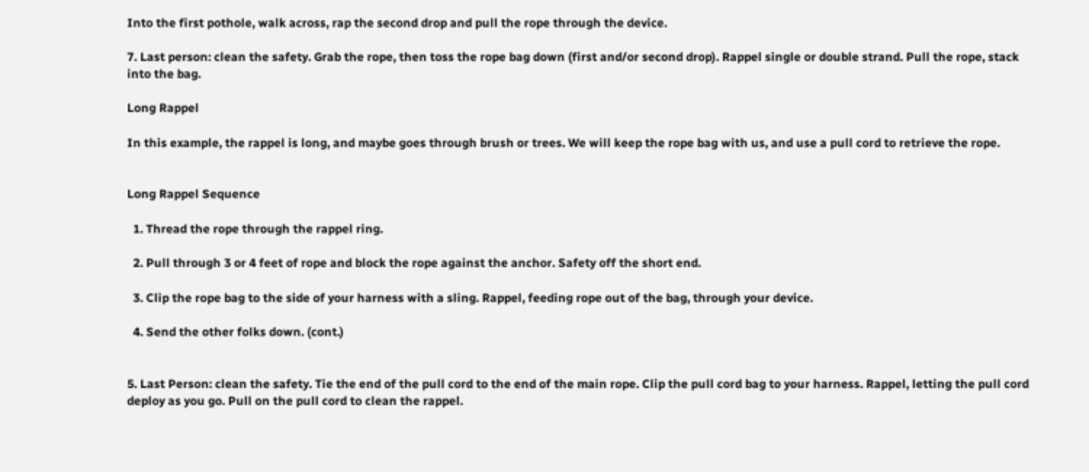Into the first pothole, walk across, rap the second drop and pull the rope through the device.

7. Last person: clean the safety. Grab the rope, then toss the rope bag down (first and/or second drop). Rappel single or double strand. Pull the rope, stack into the bag.

Long Rappel

In this example, the rappel is long, and maybe goes through brush or trees. We will keep the rope bag with us, and use a pull cord to retrieve the rope.


Long Rappel Sequence

  1. Thread the rope through the rappel ring.

  2. Pull through 3 or 4 feet of rope and block the rope against the anchor. Safety off the short end.

  3. Clip the rope bag to the side of your harness with a sling. Rappel, feeding rope out of the bag, through your device.

  4. Send the other folks down. (cont.)


5. Last Person: clean the safety. Tie the end of the pull cord to the end of the main rope. Clip the pull cord bag to your harness. Rappel, letting the pull cord deploy as you go. Pull on the pull cord to clean the rappel.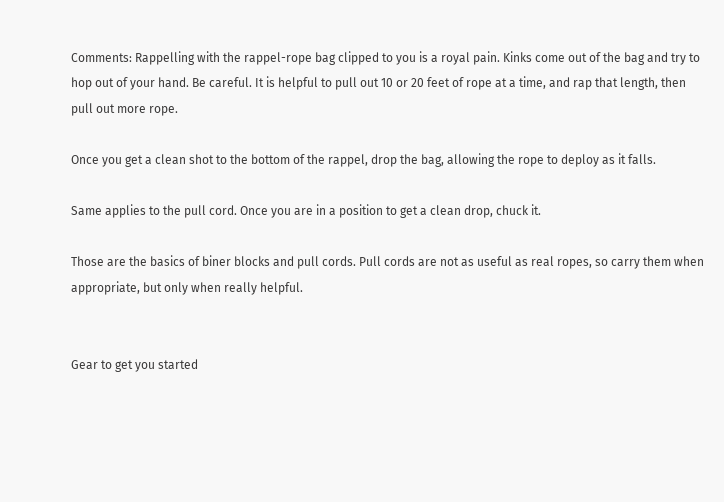Comments: Rappelling with the rappel-rope bag clipped to you is a royal pain. Kinks come out of the bag and try to hop out of your hand. Be careful. It is helpful to pull out 10 or 20 feet of rope at a time, and rap that length, then pull out more rope.

Once you get a clean shot to the bottom of the rappel, drop the bag, allowing the rope to deploy as it falls.

Same applies to the pull cord. Once you are in a position to get a clean drop, chuck it.

Those are the basics of biner blocks and pull cords. Pull cords are not as useful as real ropes, so carry them when appropriate, but only when really helpful.


Gear to get you started